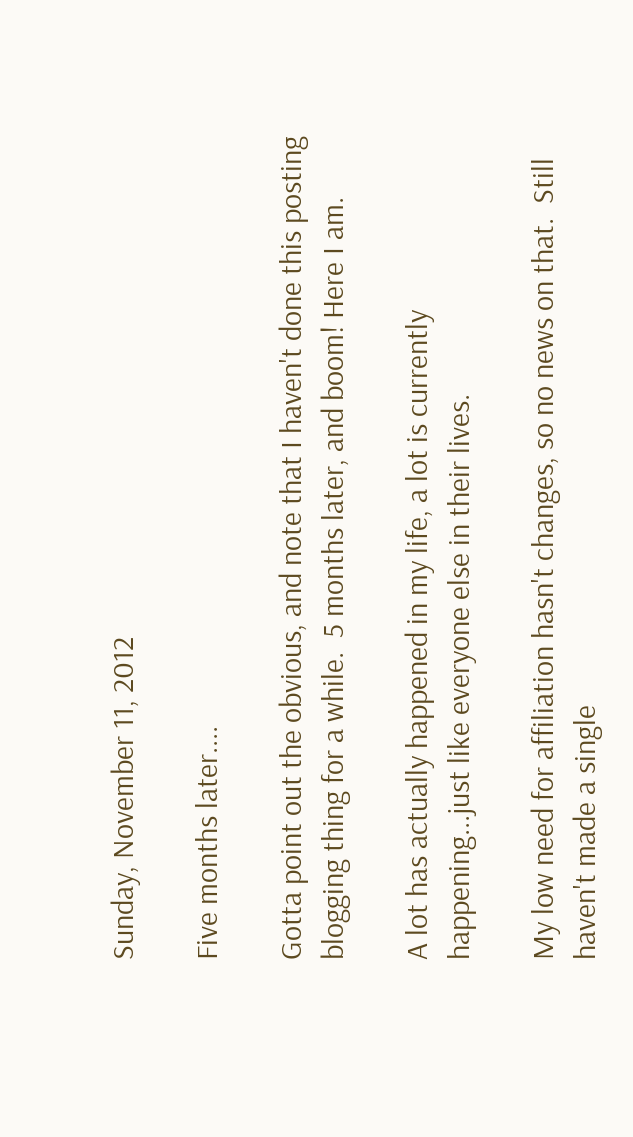Sunday, November 11, 2012

Five months later....

Gotta point out the obvious, and note that I haven't done this posting blogging thing for a while.  5 months later, and boom! Here I am.

A lot has actually happened in my life, a lot is currently happening...just like everyone else in their lives.

My low need for affiliation hasn't changes, so no news on that.  Still haven't made a single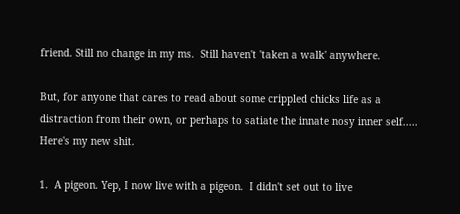friend. Still no change in my ms.  Still haven't 'taken a walk' anywhere.

But, for anyone that cares to read about some crippled chicks life as a distraction from their own, or perhaps to satiate the innate nosy inner self..... Here's my new shit.

1.  A pigeon. Yep, I now live with a pigeon.  I didn't set out to live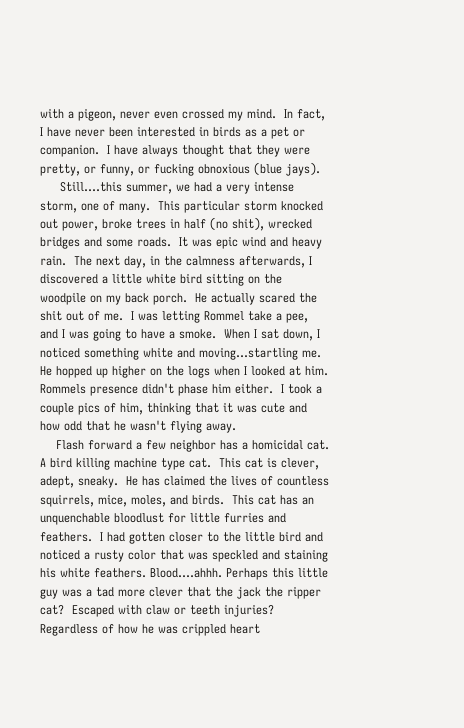with a pigeon, never even crossed my mind.  In fact, I have never been interested in birds as a pet or companion.  I have always thought that they were pretty, or funny, or fucking obnoxious (blue jays).
     Still....this summer, we had a very intense storm, one of many.  This particular storm knocked out power, broke trees in half (no shit), wrecked bridges and some roads.  It was epic wind and heavy rain.  The next day, in the calmness afterwards, I discovered a little white bird sitting on the woodpile on my back porch.  He actually scared the shit out of me.  I was letting Rommel take a pee, and I was going to have a smoke.  When I sat down, I noticed something white and moving...startling me.  He hopped up higher on the logs when I looked at him.  Rommels presence didn't phase him either.  I took a couple pics of him, thinking that it was cute and how odd that he wasn't flying away.
    Flash forward a few neighbor has a homicidal cat. A bird killing machine type cat.  This cat is clever, adept, sneaky.  He has claimed the lives of countless squirrels, mice, moles, and birds.  This cat has an unquenchable bloodlust for little furries and feathers.  I had gotten closer to the little bird and noticed a rusty color that was speckled and staining his white feathers. Blood....ahhh. Perhaps this little guy was a tad more clever that the jack the ripper cat?  Escaped with claw or teeth injuries?  Regardless of how he was crippled heart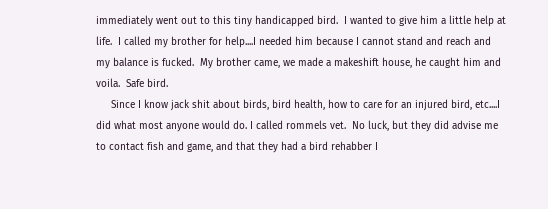immediately went out to this tiny handicapped bird.  I wanted to give him a little help at life.  I called my brother for help....I needed him because I cannot stand and reach and my balance is fucked.  My brother came, we made a makeshift house, he caught him and voila.  Safe bird.
     Since I know jack shit about birds, bird health, how to care for an injured bird, etc....I did what most anyone would do. I called rommels vet.  No luck, but they did advise me to contact fish and game, and that they had a bird rehabber I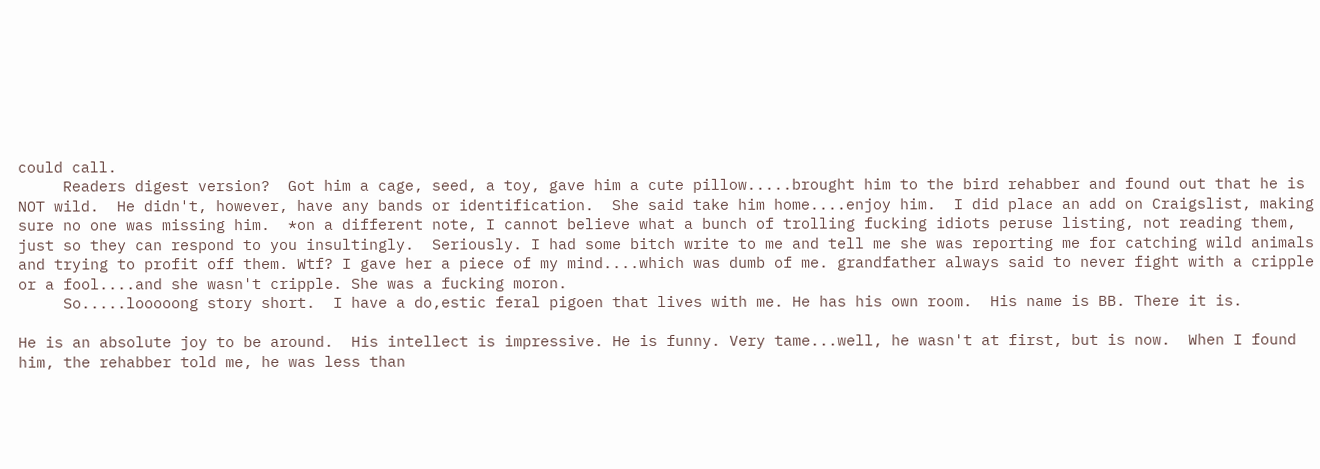could call.
     Readers digest version?  Got him a cage, seed, a toy, gave him a cute pillow.....brought him to the bird rehabber and found out that he is NOT wild.  He didn't, however, have any bands or identification.  She said take him home....enjoy him.  I did place an add on Craigslist, making sure no one was missing him.  *on a different note, I cannot believe what a bunch of trolling fucking idiots peruse listing, not reading them, just so they can respond to you insultingly.  Seriously. I had some bitch write to me and tell me she was reporting me for catching wild animals and trying to profit off them. Wtf? I gave her a piece of my mind....which was dumb of me. grandfather always said to never fight with a cripple or a fool....and she wasn't cripple. She was a fucking moron.
     So.....looooong story short.  I have a do,estic feral pigoen that lives with me. He has his own room.  His name is BB. There it is.

He is an absolute joy to be around.  His intellect is impressive. He is funny. Very tame...well, he wasn't at first, but is now.  When I found him, the rehabber told me, he was less than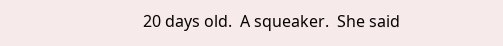20 days old.  A squeaker.  She said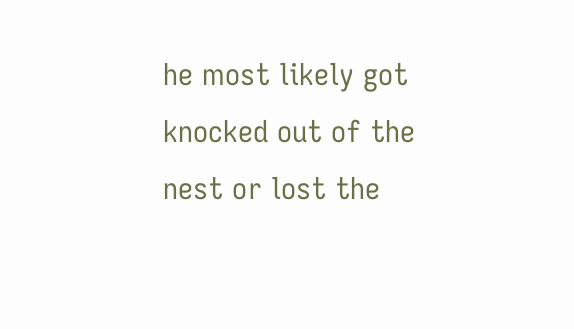he most likely got knocked out of the nest or lost the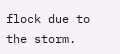flock due to the storm.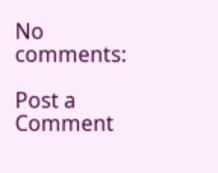No comments:

Post a Comment